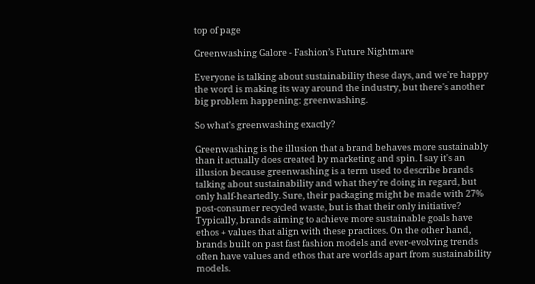top of page

Greenwashing Galore - Fashion’s Future Nightmare

Everyone is talking about sustainability these days, and we're happy the word is making its way around the industry, but there's another big problem happening: greenwashing.

So what's greenwashing exactly?

Greenwashing is the illusion that a brand behaves more sustainably than it actually does created by marketing and spin. I say it's an illusion because greenwashing is a term used to describe brands talking about sustainability and what they're doing in regard, but only half-heartedly. Sure, their packaging might be made with 27% post-consumer recycled waste, but is that their only initiative? Typically, brands aiming to achieve more sustainable goals have ethos + values that align with these practices. On the other hand, brands built on past fast fashion models and ever-evolving trends often have values and ethos that are worlds apart from sustainability models.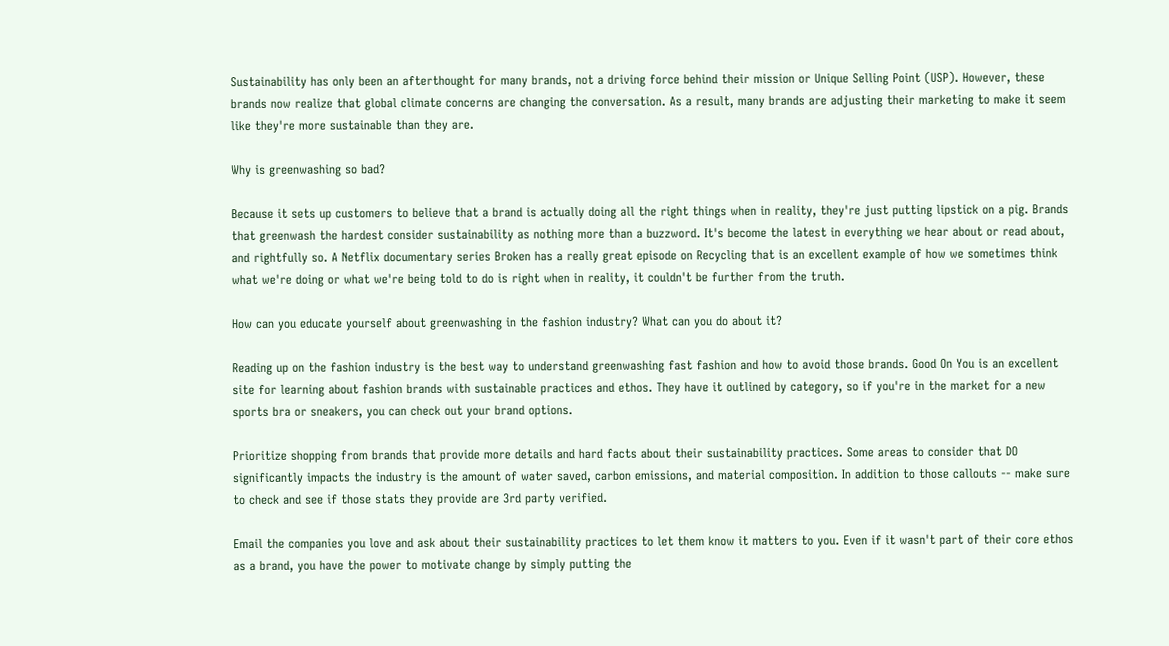Sustainability has only been an afterthought for many brands, not a driving force behind their mission or Unique Selling Point (USP). However, these brands now realize that global climate concerns are changing the conversation. As a result, many brands are adjusting their marketing to make it seem like they're more sustainable than they are.

Why is greenwashing so bad?

Because it sets up customers to believe that a brand is actually doing all the right things when in reality, they're just putting lipstick on a pig. Brands that greenwash the hardest consider sustainability as nothing more than a buzzword. It's become the latest in everything we hear about or read about, and rightfully so. A Netflix documentary series Broken has a really great episode on Recycling that is an excellent example of how we sometimes think what we're doing or what we're being told to do is right when in reality, it couldn't be further from the truth.

How can you educate yourself about greenwashing in the fashion industry? What can you do about it?

Reading up on the fashion industry is the best way to understand greenwashing fast fashion and how to avoid those brands. Good On You is an excellent site for learning about fashion brands with sustainable practices and ethos. They have it outlined by category, so if you're in the market for a new sports bra or sneakers, you can check out your brand options.

Prioritize shopping from brands that provide more details and hard facts about their sustainability practices. Some areas to consider that DO significantly impacts the industry is the amount of water saved, carbon emissions, and material composition. In addition to those callouts -- make sure to check and see if those stats they provide are 3rd party verified.

Email the companies you love and ask about their sustainability practices to let them know it matters to you. Even if it wasn't part of their core ethos as a brand, you have the power to motivate change by simply putting the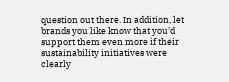question out there. In addition, let brands you like know that you'd support them even more if their sustainability initiatives were clearly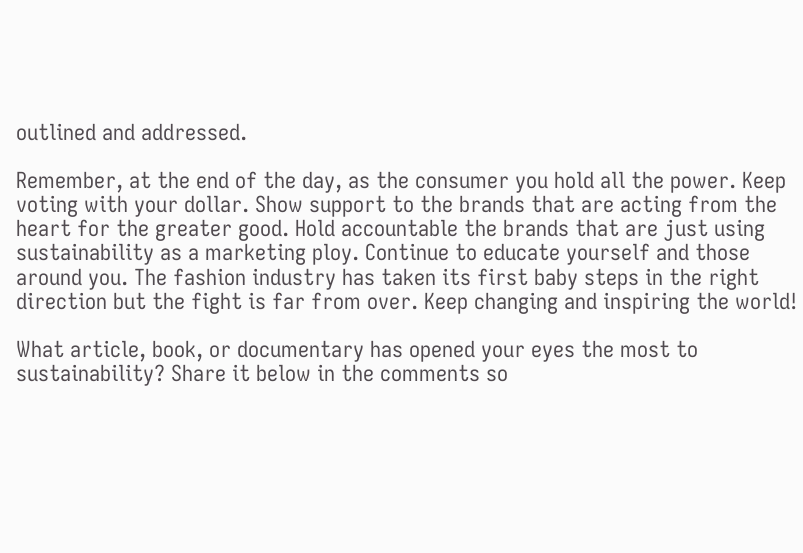outlined and addressed.

Remember, at the end of the day, as the consumer you hold all the power. Keep voting with your dollar. Show support to the brands that are acting from the heart for the greater good. Hold accountable the brands that are just using sustainability as a marketing ploy. Continue to educate yourself and those around you. The fashion industry has taken its first baby steps in the right direction but the fight is far from over. Keep changing and inspiring the world!

What article, book, or documentary has opened your eyes the most to sustainability? Share it below in the comments so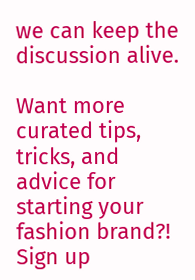we can keep the discussion alive.

Want more curated tips, tricks, and advice for starting your fashion brand?! Sign up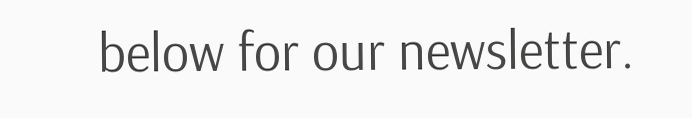below for our newsletter.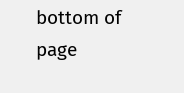bottom of page